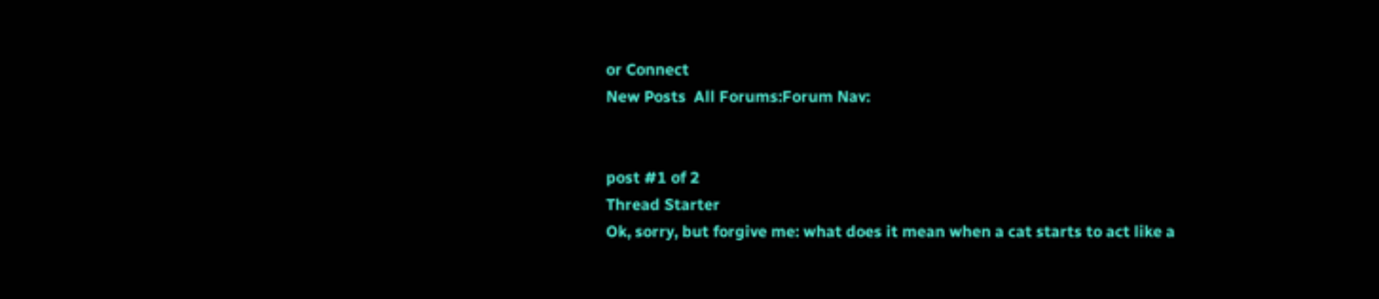or Connect
New Posts  All Forums:Forum Nav:


post #1 of 2
Thread Starter
Ok, sorry, but forgive me: what does it mean when a cat starts to act like a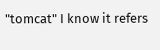"tomcat" I know it refers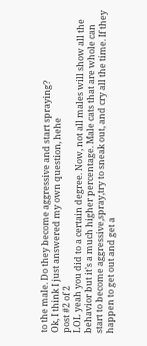to the male. Do they become aggressive and start spraying?
Ok, I think I just answered my own question, hehe
post #2 of 2
LOL yeah you did to a certain degree. Now, not all males will show all the behavior but it's a much higher percentage. Male cats that are whole can start to become aggressive,spray,try to sneak out, and cry all the time. If they happen to get out and get a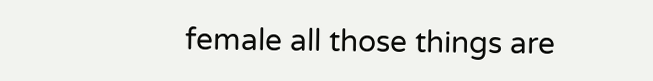female all those things are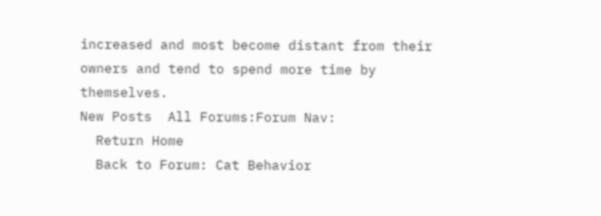increased and most become distant from their owners and tend to spend more time by themselves.
New Posts  All Forums:Forum Nav:
  Return Home
  Back to Forum: Cat Behavior